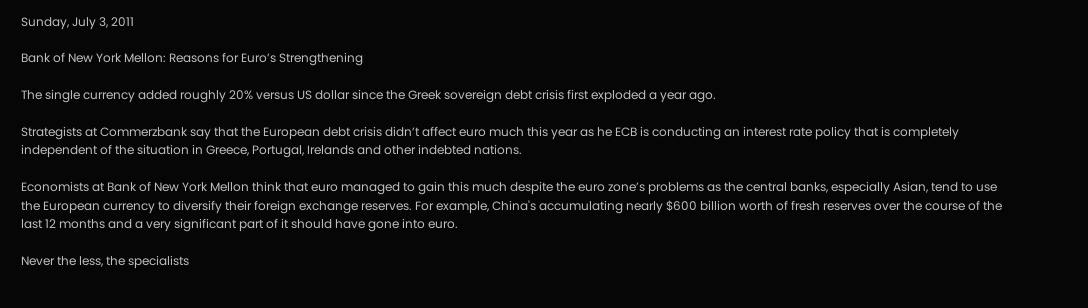Sunday, July 3, 2011

Bank of New York Mellon: Reasons for Euro’s Strengthening

The single currency added roughly 20% versus US dollar since the Greek sovereign debt crisis first exploded a year ago.

Strategists at Commerzbank say that the European debt crisis didn’t affect euro much this year as he ECB is conducting an interest rate policy that is completely independent of the situation in Greece, Portugal, Irelands and other indebted nations.

Economists at Bank of New York Mellon think that euro managed to gain this much despite the euro zone’s problems as the central banks, especially Asian, tend to use the European currency to diversify their foreign exchange reserves. For example, China's accumulating nearly $600 billion worth of fresh reserves over the course of the last 12 months and a very significant part of it should have gone into euro.

Never the less, the specialists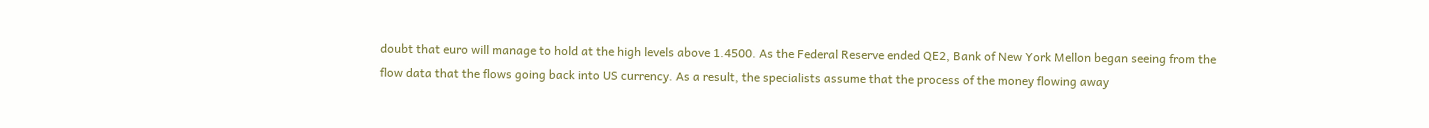doubt that euro will manage to hold at the high levels above 1.4500. As the Federal Reserve ended QE2, Bank of New York Mellon began seeing from the flow data that the flows going back into US currency. As a result, the specialists assume that the process of the money flowing away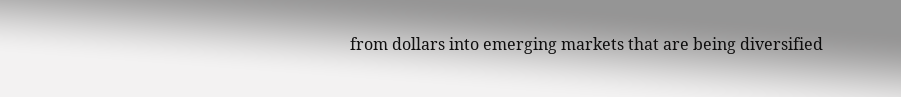from dollars into emerging markets that are being diversified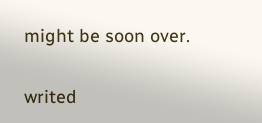might be soon over.

writed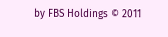by FBS Holdings © 2011